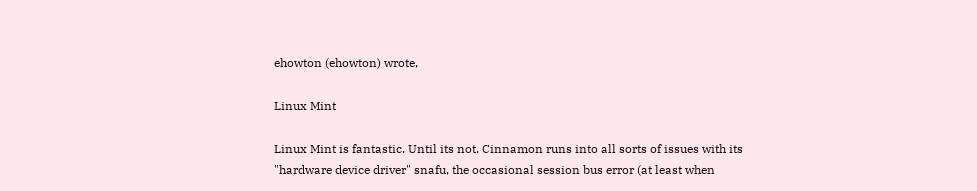ehowton (ehowton) wrote,

Linux Mint

Linux Mint is fantastic. Until its not. Cinnamon runs into all sorts of issues with its "hardware device driver" snafu, the occasional session bus error (at least when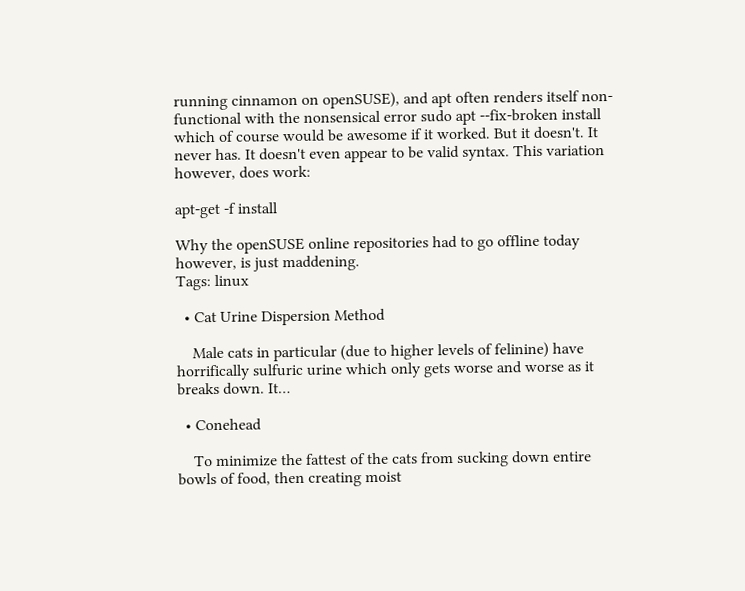running cinnamon on openSUSE), and apt often renders itself non-functional with the nonsensical error sudo apt --fix-broken install which of course would be awesome if it worked. But it doesn't. It never has. It doesn't even appear to be valid syntax. This variation however, does work:

apt-get -f install

Why the openSUSE online repositories had to go offline today however, is just maddening.
Tags: linux

  • Cat Urine Dispersion Method

    Male cats in particular (due to higher levels of felinine) have horrifically sulfuric urine which only gets worse and worse as it breaks down. It…

  • Conehead

    To minimize the fattest of the cats from sucking down entire bowls of food, then creating moist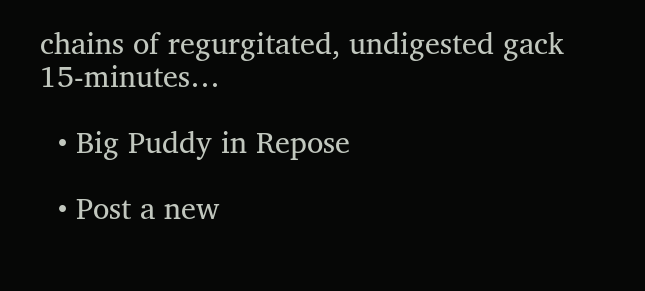chains of regurgitated, undigested gack 15-minutes…

  • Big Puddy in Repose

  • Post a new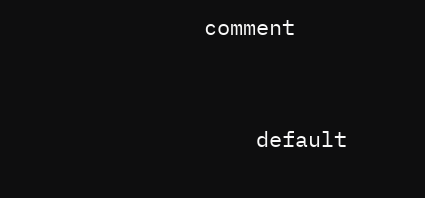comment


    default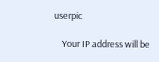userpic

    Your IP address will be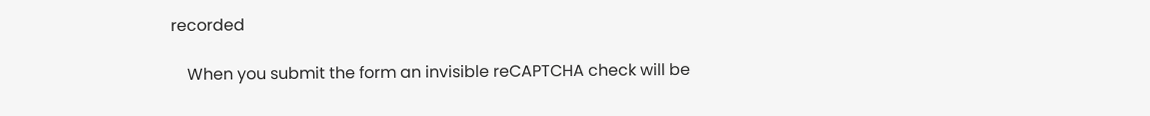recorded

    When you submit the form an invisible reCAPTCHA check will be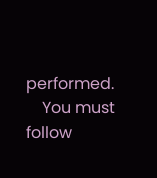performed.
    You must follow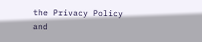the Privacy Policy and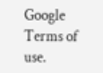Google Terms of use.